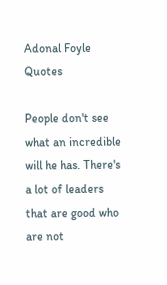Adonal Foyle Quotes

People don't see what an incredible will he has. There's a lot of leaders that are good who are not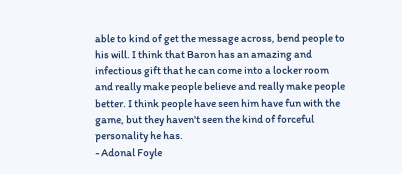able to kind of get the message across, bend people to his will. I think that Baron has an amazing and infectious gift that he can come into a locker room and really make people believe and really make people better. I think people have seen him have fun with the game, but they haven't seen the kind of forceful personality he has.
- Adonal Foyle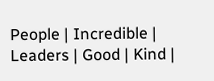People | Incredible | Leaders | Good | Kind |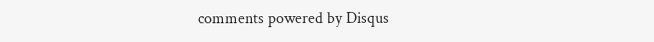comments powered by Disqus